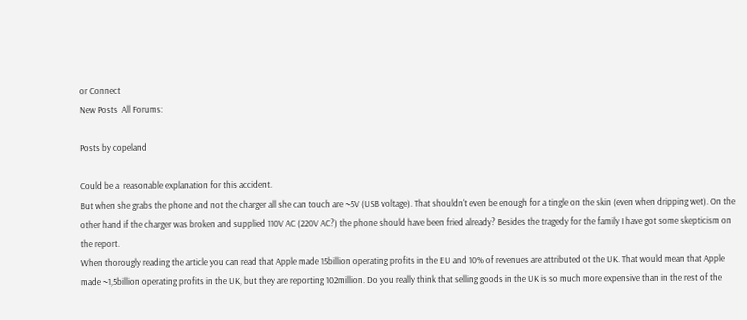or Connect
New Posts  All Forums:

Posts by copeland

Could be a  reasonable explanation for this accident.
But when she grabs the phone and not the charger all she can touch are ~5V (USB voltage). That shouldn't even be enough for a tingle on the skin (even when dripping wet). On the other hand if the charger was broken and supplied 110V AC (220V AC?) the phone should have been fried already? Besides the tragedy for the family I have got some skepticism on the report.
When thorougly reading the article you can read that Apple made 15billion operating profits in the EU and 10% of revenues are attributed ot the UK. That would mean that Apple made ~1,5billion operating profits in the UK, but they are reporting 102million. Do you really think that selling goods in the UK is so much more expensive than in the rest of the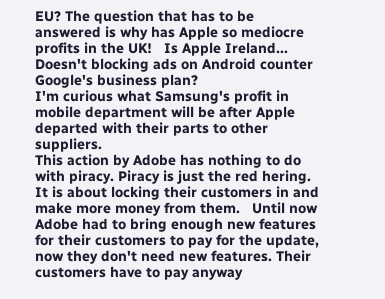EU? The question that has to be answered is why has Apple so mediocre profits in the UK!   Is Apple Ireland...
Doesn't blocking ads on Android counter Google's business plan?
I'm curious what Samsung's profit in mobile department will be after Apple departed with their parts to other suppliers.
This action by Adobe has nothing to do with piracy. Piracy is just the red hering. It is about locking their customers in and make more money from them.   Until now Adobe had to bring enough new features for their customers to pay for the update, now they don't need new features. Their customers have to pay anyway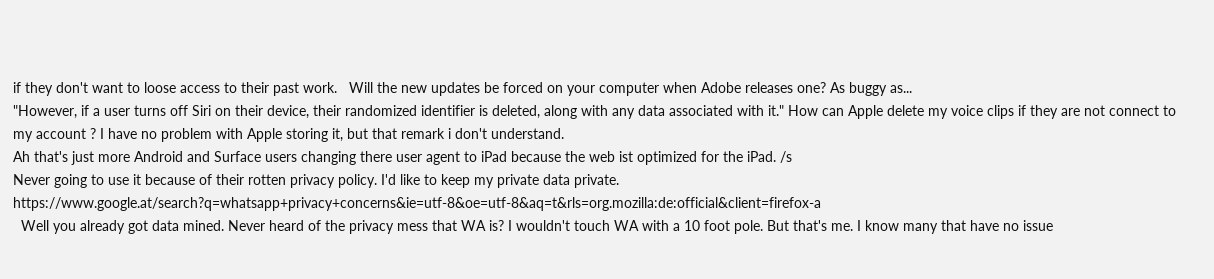if they don't want to loose access to their past work.   Will the new updates be forced on your computer when Adobe releases one? As buggy as...
"However, if a user turns off Siri on their device, their randomized identifier is deleted, along with any data associated with it." How can Apple delete my voice clips if they are not connect to my account ? I have no problem with Apple storing it, but that remark i don't understand.
Ah that's just more Android and Surface users changing there user agent to iPad because the web ist optimized for the iPad. /s
Never going to use it because of their rotten privacy policy. I'd like to keep my private data private.   https://www.google.at/search?q=whatsapp+privacy+concerns&ie=utf-8&oe=utf-8&aq=t&rls=org.mozilla:de:official&client=firefox-a
  Well you already got data mined. Never heard of the privacy mess that WA is? I wouldn't touch WA with a 10 foot pole. But that's me. I know many that have no issue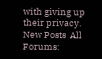with giving up their privacy.
New Posts  All Forums: